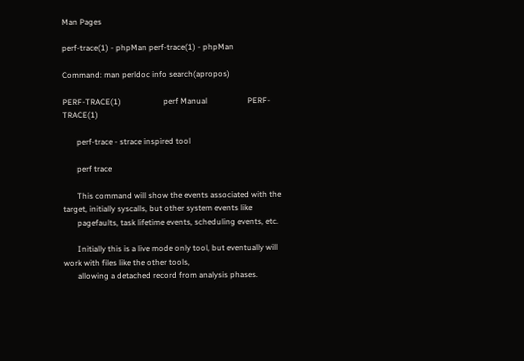Man Pages

perf-trace(1) - phpMan perf-trace(1) - phpMan

Command: man perldoc info search(apropos)

PERF-TRACE(1)                     perf Manual                    PERF-TRACE(1)

       perf-trace - strace inspired tool

       perf trace

       This command will show the events associated with the target, initially syscalls, but other system events like
       pagefaults, task lifetime events, scheduling events, etc.

       Initially this is a live mode only tool, but eventually will work with files like the other tools,
       allowing a detached record from analysis phases.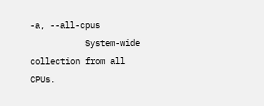-a, --all-cpus
           System-wide collection from all CPUs.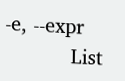-e, --expr
           List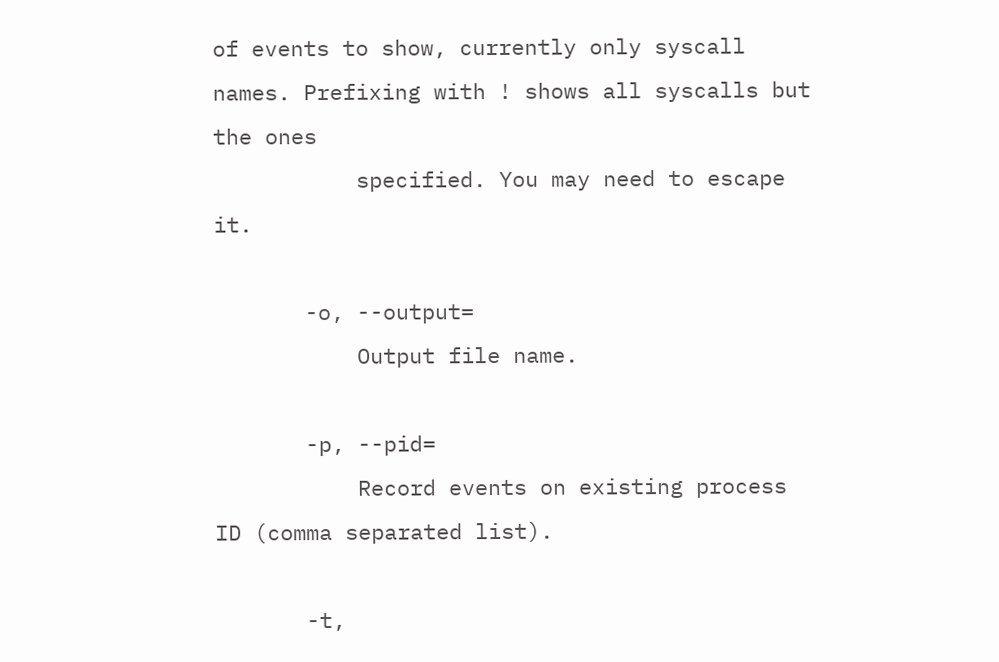of events to show, currently only syscall names. Prefixing with ! shows all syscalls but the ones
           specified. You may need to escape it.

       -o, --output=
           Output file name.

       -p, --pid=
           Record events on existing process ID (comma separated list).

       -t,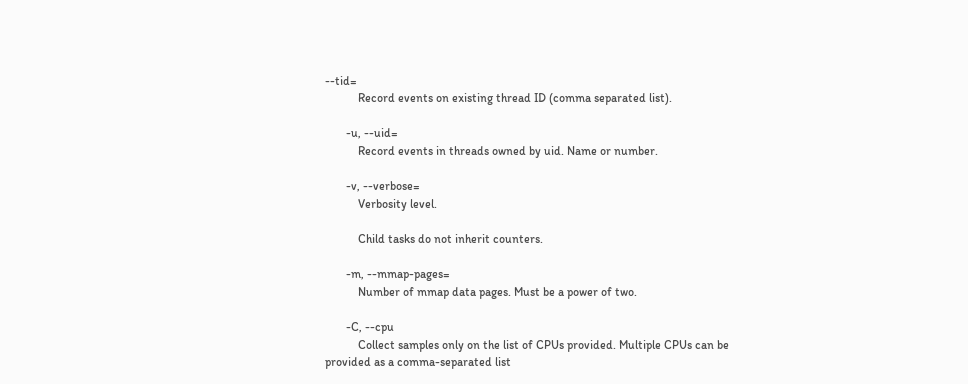--tid=
           Record events on existing thread ID (comma separated list).

       -u, --uid=
           Record events in threads owned by uid. Name or number.

       -v, --verbose=
           Verbosity level.

           Child tasks do not inherit counters.

       -m, --mmap-pages=
           Number of mmap data pages. Must be a power of two.

       -C, --cpu
           Collect samples only on the list of CPUs provided. Multiple CPUs can be provided as a comma-separated list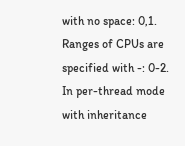with no space: 0,1. Ranges of CPUs are specified with -: 0-2. In per-thread mode with inheritance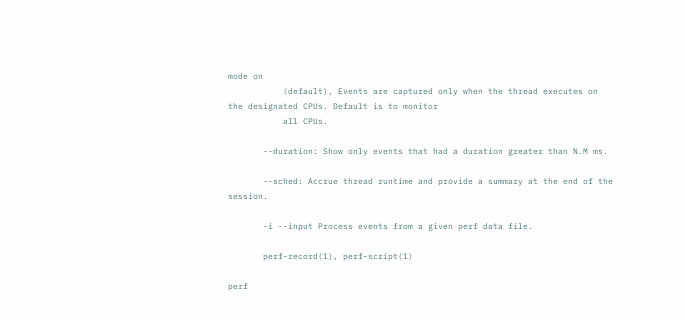mode on
           (default), Events are captured only when the thread executes on the designated CPUs. Default is to monitor
           all CPUs.

       --duration: Show only events that had a duration greater than N.M ms.

       --sched: Accrue thread runtime and provide a summary at the end of the session.

       -i --input Process events from a given perf data file.

       perf-record(1), perf-script(1)

perf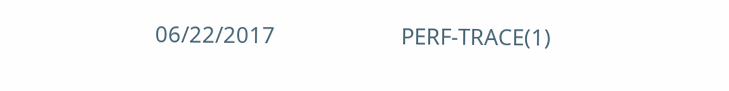06/22/2017                     PERF-TRACE(1)